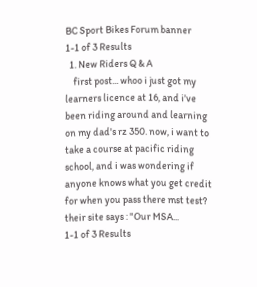BC Sport Bikes Forum banner
1-1 of 3 Results
  1. New Riders Q & A
    first post... whoo i just got my learners licence at 16, and i've been riding around and learning on my dad's rz 350. now, i want to take a course at pacific riding school, and i was wondering if anyone knows what you get credit for when you pass there mst test? their site says : "Our MSA...
1-1 of 3 Results